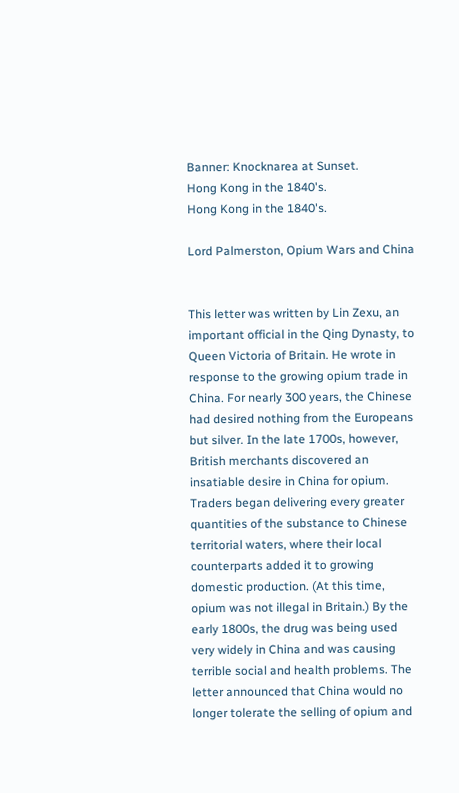Banner: Knocknarea at Sunset.
Hong Kong in the 1840's.
Hong Kong in the 1840's.

Lord Palmerston, Opium Wars and China


This letter was written by Lin Zexu, an important official in the Qing Dynasty, to Queen Victoria of Britain. He wrote in response to the growing opium trade in China. For nearly 300 years, the Chinese had desired nothing from the Europeans but silver. In the late 1700s, however, British merchants discovered an insatiable desire in China for opium. Traders began delivering every greater quantities of the substance to Chinese territorial waters, where their local counterparts added it to growing domestic production. (At this time, opium was not illegal in Britain.) By the early 1800s, the drug was being used very widely in China and was causing terrible social and health problems. The letter announced that China would no longer tolerate the selling of opium and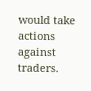would take actions against traders.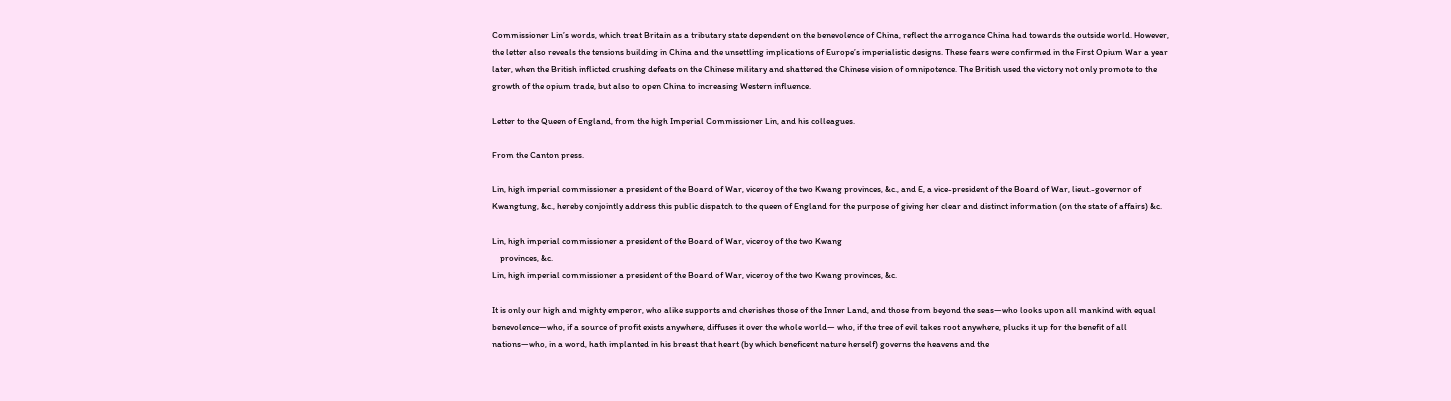Commissioner Lin’s words, which treat Britain as a tributary state dependent on the benevolence of China, reflect the arrogance China had towards the outside world. However, the letter also reveals the tensions building in China and the unsettling implications of Europe’s imperialistic designs. These fears were confirmed in the First Opium War a year later, when the British inflicted crushing defeats on the Chinese military and shattered the Chinese vision of omnipotence. The British used the victory not only promote to the growth of the opium trade, but also to open China to increasing Western influence.

Letter to the Queen of England, from the high Imperial Commissioner Lin, and his colleagues.

From the Canton press.

Lin, high imperial commissioner a president of the Board of War, viceroy of the two Kwang provinces, &c., and E, a vice-president of the Board of War, lieut.-governor of Kwangtung, &c., hereby conjointly address this public dispatch to the queen of England for the purpose of giving her clear and distinct information (on the state of affairs) &c.

Lin, high imperial commissioner a president of the Board of War, viceroy of the two Kwang
    provinces, &c.
Lin, high imperial commissioner a president of the Board of War, viceroy of the two Kwang provinces, &c.

It is only our high and mighty emperor, who alike supports and cherishes those of the Inner Land, and those from beyond the seas—who looks upon all mankind with equal benevolence—who, if a source of profit exists anywhere, diffuses it over the whole world— who, if the tree of evil takes root anywhere, plucks it up for the benefit of all nations—who, in a word, hath implanted in his breast that heart (by which beneficent nature herself) governs the heavens and the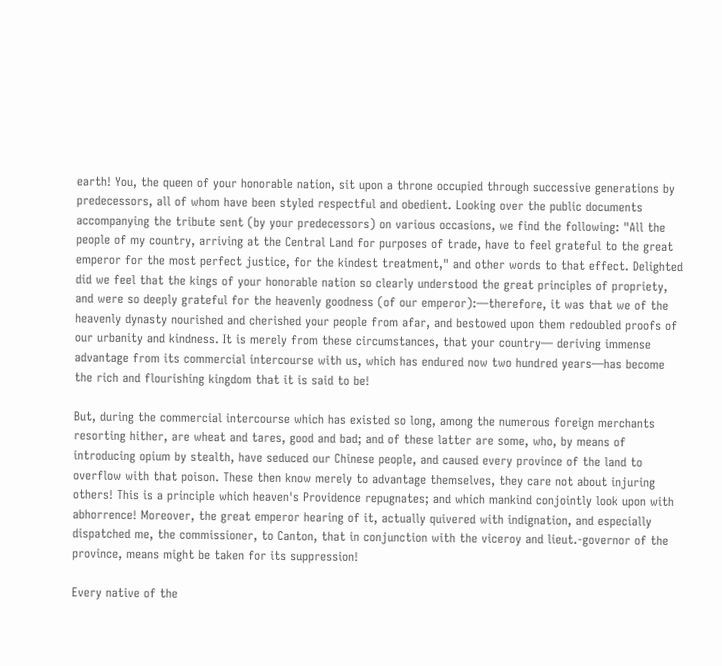earth! You, the queen of your honorable nation, sit upon a throne occupied through successive generations by predecessors, all of whom have been styled respectful and obedient. Looking over the public documents accompanying the tribute sent (by your predecessors) on various occasions, we find the following: "All the people of my country, arriving at the Central Land for purposes of trade, have to feel grateful to the great emperor for the most perfect justice, for the kindest treatment," and other words to that effect. Delighted did we feel that the kings of your honorable nation so clearly understood the great principles of propriety, and were so deeply grateful for the heavenly goodness (of our emperor):—therefore, it was that we of the heavenly dynasty nourished and cherished your people from afar, and bestowed upon them redoubled proofs of our urbanity and kindness. It is merely from these circumstances, that your country— deriving immense advantage from its commercial intercourse with us, which has endured now two hundred years—has become the rich and flourishing kingdom that it is said to be!

But, during the commercial intercourse which has existed so long, among the numerous foreign merchants resorting hither, are wheat and tares, good and bad; and of these latter are some, who, by means of introducing opium by stealth, have seduced our Chinese people, and caused every province of the land to overflow with that poison. These then know merely to advantage themselves, they care not about injuring others! This is a principle which heaven's Providence repugnates; and which mankind conjointly look upon with abhorrence! Moreover, the great emperor hearing of it, actually quivered with indignation, and especially dispatched me, the commissioner, to Canton, that in conjunction with the viceroy and lieut.-governor of the province, means might be taken for its suppression!

Every native of the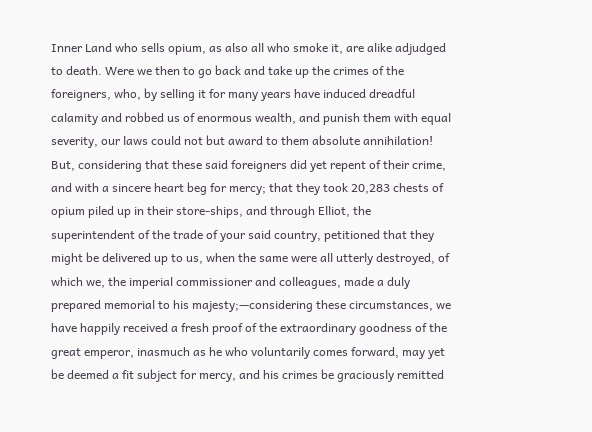Inner Land who sells opium, as also all who smoke it, are alike adjudged to death. Were we then to go back and take up the crimes of the foreigners, who, by selling it for many years have induced dreadful calamity and robbed us of enormous wealth, and punish them with equal severity, our laws could not but award to them absolute annihilation! But, considering that these said foreigners did yet repent of their crime, and with a sincere heart beg for mercy; that they took 20,283 chests of opium piled up in their store-ships, and through Elliot, the superintendent of the trade of your said country, petitioned that they might be delivered up to us, when the same were all utterly destroyed, of which we, the imperial commissioner and colleagues, made a duly prepared memorial to his majesty;—considering these circumstances, we have happily received a fresh proof of the extraordinary goodness of the great emperor, inasmuch as he who voluntarily comes forward, may yet be deemed a fit subject for mercy, and his crimes be graciously remitted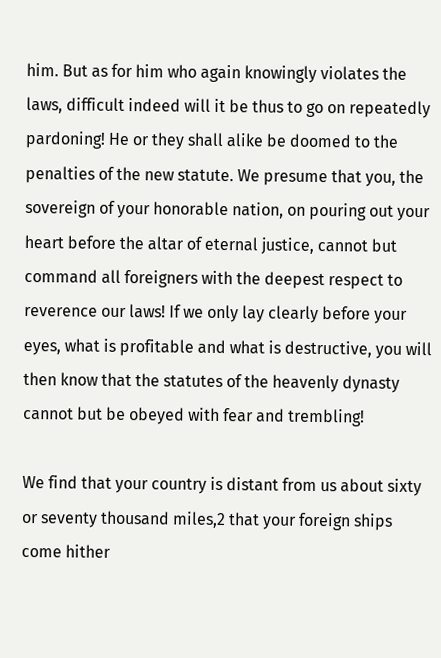him. But as for him who again knowingly violates the laws, difficult indeed will it be thus to go on repeatedly pardoning! He or they shall alike be doomed to the penalties of the new statute. We presume that you, the sovereign of your honorable nation, on pouring out your heart before the altar of eternal justice, cannot but command all foreigners with the deepest respect to reverence our laws! If we only lay clearly before your eyes, what is profitable and what is destructive, you will then know that the statutes of the heavenly dynasty cannot but be obeyed with fear and trembling!

We find that your country is distant from us about sixty or seventy thousand miles,2 that your foreign ships come hither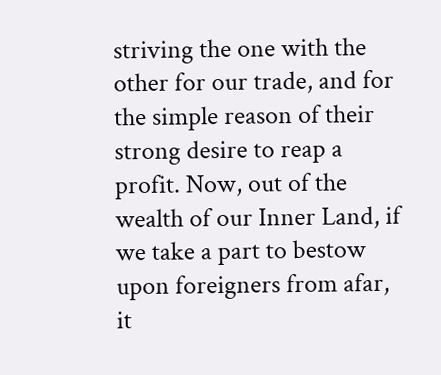striving the one with the other for our trade, and for the simple reason of their strong desire to reap a profit. Now, out of the wealth of our Inner Land, if we take a part to bestow upon foreigners from afar, it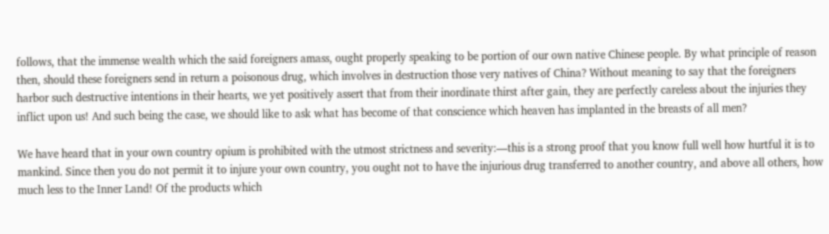follows, that the immense wealth which the said foreigners amass, ought properly speaking to be portion of our own native Chinese people. By what principle of reason then, should these foreigners send in return a poisonous drug, which involves in destruction those very natives of China? Without meaning to say that the foreigners harbor such destructive intentions in their hearts, we yet positively assert that from their inordinate thirst after gain, they are perfectly careless about the injuries they inflict upon us! And such being the case, we should like to ask what has become of that conscience which heaven has implanted in the breasts of all men?

We have heard that in your own country opium is prohibited with the utmost strictness and severity:—this is a strong proof that you know full well how hurtful it is to mankind. Since then you do not permit it to injure your own country, you ought not to have the injurious drug transferred to another country, and above all others, how much less to the Inner Land! Of the products which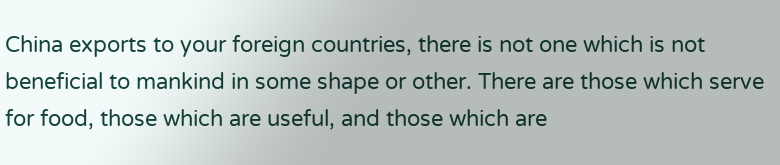China exports to your foreign countries, there is not one which is not beneficial to mankind in some shape or other. There are those which serve for food, those which are useful, and those which are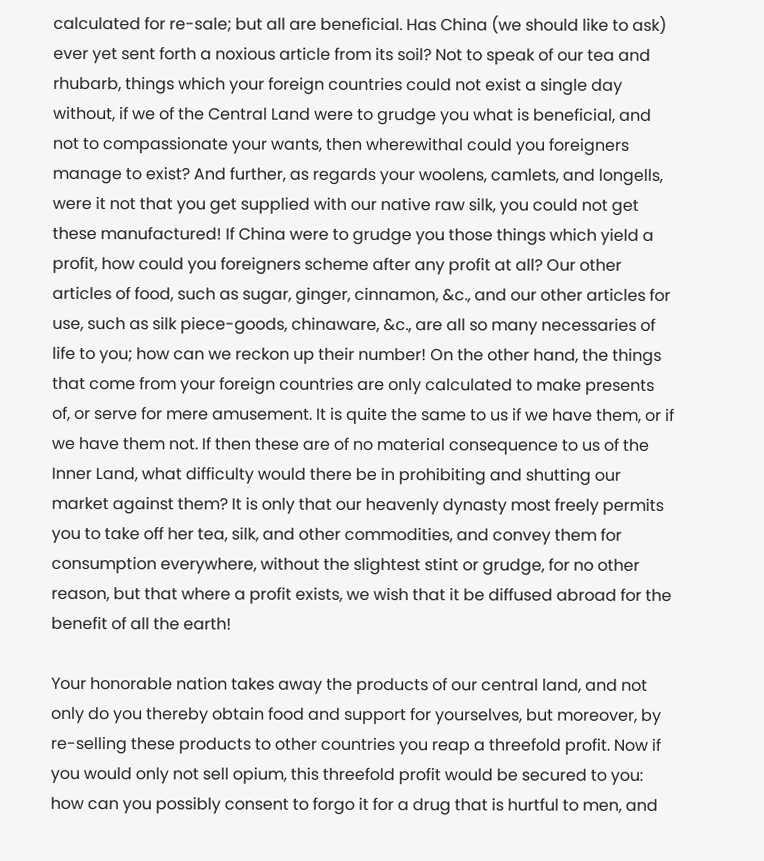calculated for re-sale; but all are beneficial. Has China (we should like to ask) ever yet sent forth a noxious article from its soil? Not to speak of our tea and rhubarb, things which your foreign countries could not exist a single day without, if we of the Central Land were to grudge you what is beneficial, and not to compassionate your wants, then wherewithal could you foreigners manage to exist? And further, as regards your woolens, camlets, and longells, were it not that you get supplied with our native raw silk, you could not get these manufactured! If China were to grudge you those things which yield a profit, how could you foreigners scheme after any profit at all? Our other articles of food, such as sugar, ginger, cinnamon, &c., and our other articles for use, such as silk piece-goods, chinaware, &c., are all so many necessaries of life to you; how can we reckon up their number! On the other hand, the things that come from your foreign countries are only calculated to make presents of, or serve for mere amusement. It is quite the same to us if we have them, or if we have them not. If then these are of no material consequence to us of the Inner Land, what difficulty would there be in prohibiting and shutting our market against them? It is only that our heavenly dynasty most freely permits you to take off her tea, silk, and other commodities, and convey them for consumption everywhere, without the slightest stint or grudge, for no other reason, but that where a profit exists, we wish that it be diffused abroad for the benefit of all the earth!

Your honorable nation takes away the products of our central land, and not only do you thereby obtain food and support for yourselves, but moreover, by re-selling these products to other countries you reap a threefold profit. Now if you would only not sell opium, this threefold profit would be secured to you: how can you possibly consent to forgo it for a drug that is hurtful to men, and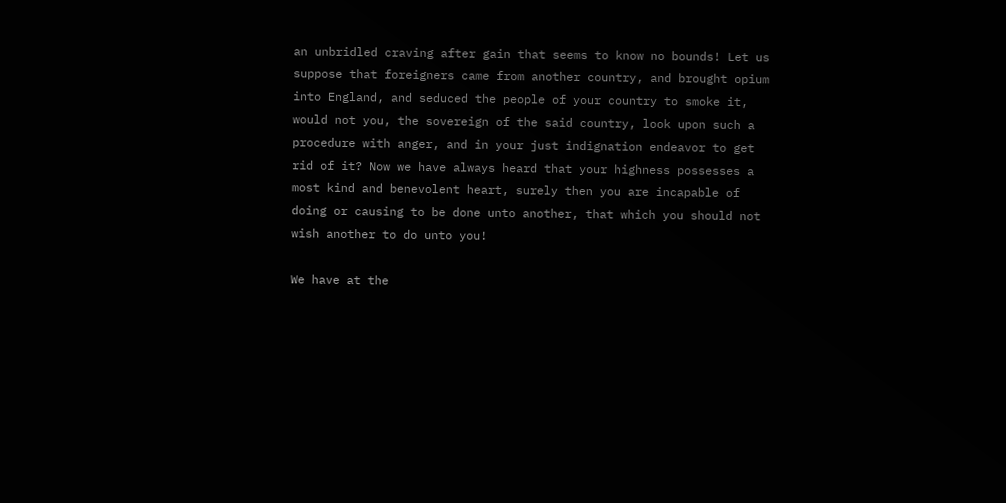an unbridled craving after gain that seems to know no bounds! Let us suppose that foreigners came from another country, and brought opium into England, and seduced the people of your country to smoke it, would not you, the sovereign of the said country, look upon such a procedure with anger, and in your just indignation endeavor to get rid of it? Now we have always heard that your highness possesses a most kind and benevolent heart, surely then you are incapable of doing or causing to be done unto another, that which you should not wish another to do unto you!

We have at the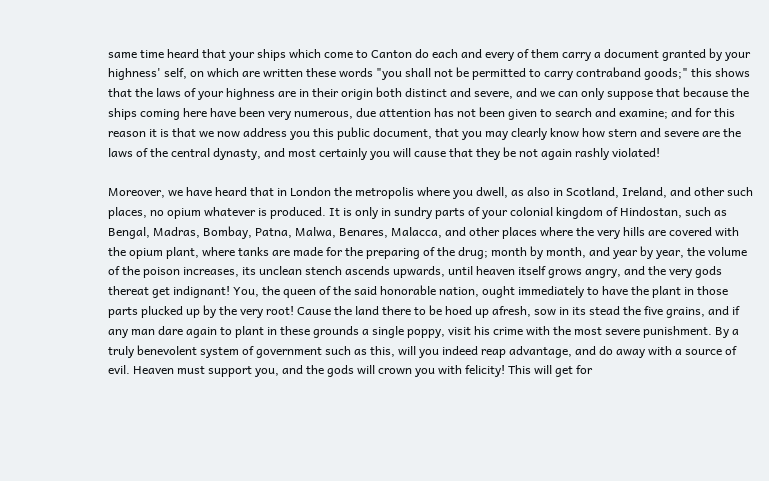same time heard that your ships which come to Canton do each and every of them carry a document granted by your highness' self, on which are written these words "you shall not be permitted to carry contraband goods;" this shows that the laws of your highness are in their origin both distinct and severe, and we can only suppose that because the ships coming here have been very numerous, due attention has not been given to search and examine; and for this reason it is that we now address you this public document, that you may clearly know how stern and severe are the laws of the central dynasty, and most certainly you will cause that they be not again rashly violated!

Moreover, we have heard that in London the metropolis where you dwell, as also in Scotland, Ireland, and other such places, no opium whatever is produced. It is only in sundry parts of your colonial kingdom of Hindostan, such as Bengal, Madras, Bombay, Patna, Malwa, Benares, Malacca, and other places where the very hills are covered with the opium plant, where tanks are made for the preparing of the drug; month by month, and year by year, the volume of the poison increases, its unclean stench ascends upwards, until heaven itself grows angry, and the very gods thereat get indignant! You, the queen of the said honorable nation, ought immediately to have the plant in those parts plucked up by the very root! Cause the land there to be hoed up afresh, sow in its stead the five grains, and if any man dare again to plant in these grounds a single poppy, visit his crime with the most severe punishment. By a truly benevolent system of government such as this, will you indeed reap advantage, and do away with a source of evil. Heaven must support you, and the gods will crown you with felicity! This will get for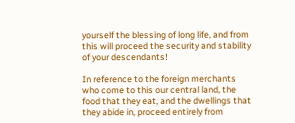yourself the blessing of long life, and from this will proceed the security and stability of your descendants!

In reference to the foreign merchants who come to this our central land, the food that they eat, and the dwellings that they abide in, proceed entirely from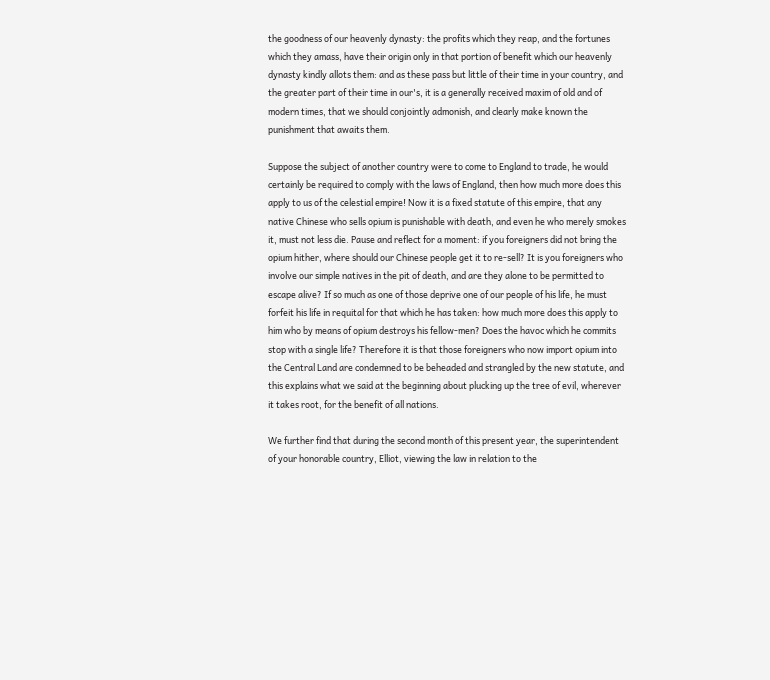the goodness of our heavenly dynasty: the profits which they reap, and the fortunes which they amass, have their origin only in that portion of benefit which our heavenly dynasty kindly allots them: and as these pass but little of their time in your country, and the greater part of their time in our's, it is a generally received maxim of old and of modern times, that we should conjointly admonish, and clearly make known the punishment that awaits them.

Suppose the subject of another country were to come to England to trade, he would certainly be required to comply with the laws of England, then how much more does this apply to us of the celestial empire! Now it is a fixed statute of this empire, that any native Chinese who sells opium is punishable with death, and even he who merely smokes it, must not less die. Pause and reflect for a moment: if you foreigners did not bring the opium hither, where should our Chinese people get it to re-sell? It is you foreigners who involve our simple natives in the pit of death, and are they alone to be permitted to escape alive? If so much as one of those deprive one of our people of his life, he must forfeit his life in requital for that which he has taken: how much more does this apply to him who by means of opium destroys his fellow-men? Does the havoc which he commits stop with a single life? Therefore it is that those foreigners who now import opium into the Central Land are condemned to be beheaded and strangled by the new statute, and this explains what we said at the beginning about plucking up the tree of evil, wherever it takes root, for the benefit of all nations.

We further find that during the second month of this present year, the superintendent of your honorable country, Elliot, viewing the law in relation to the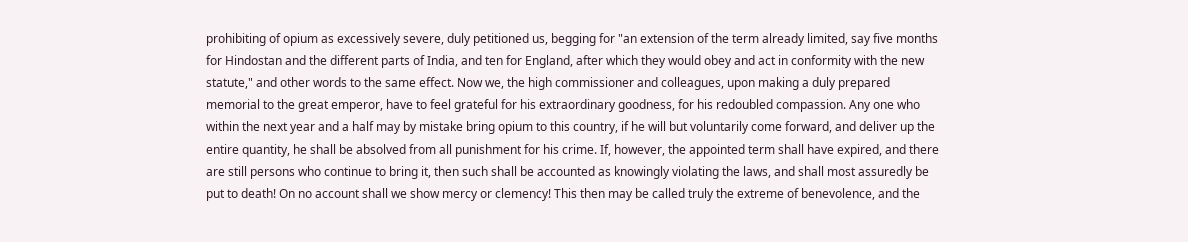prohibiting of opium as excessively severe, duly petitioned us, begging for "an extension of the term already limited, say five months for Hindostan and the different parts of India, and ten for England, after which they would obey and act in conformity with the new statute," and other words to the same effect. Now we, the high commissioner and colleagues, upon making a duly prepared memorial to the great emperor, have to feel grateful for his extraordinary goodness, for his redoubled compassion. Any one who within the next year and a half may by mistake bring opium to this country, if he will but voluntarily come forward, and deliver up the entire quantity, he shall be absolved from all punishment for his crime. If, however, the appointed term shall have expired, and there are still persons who continue to bring it, then such shall be accounted as knowingly violating the laws, and shall most assuredly be put to death! On no account shall we show mercy or clemency! This then may be called truly the extreme of benevolence, and the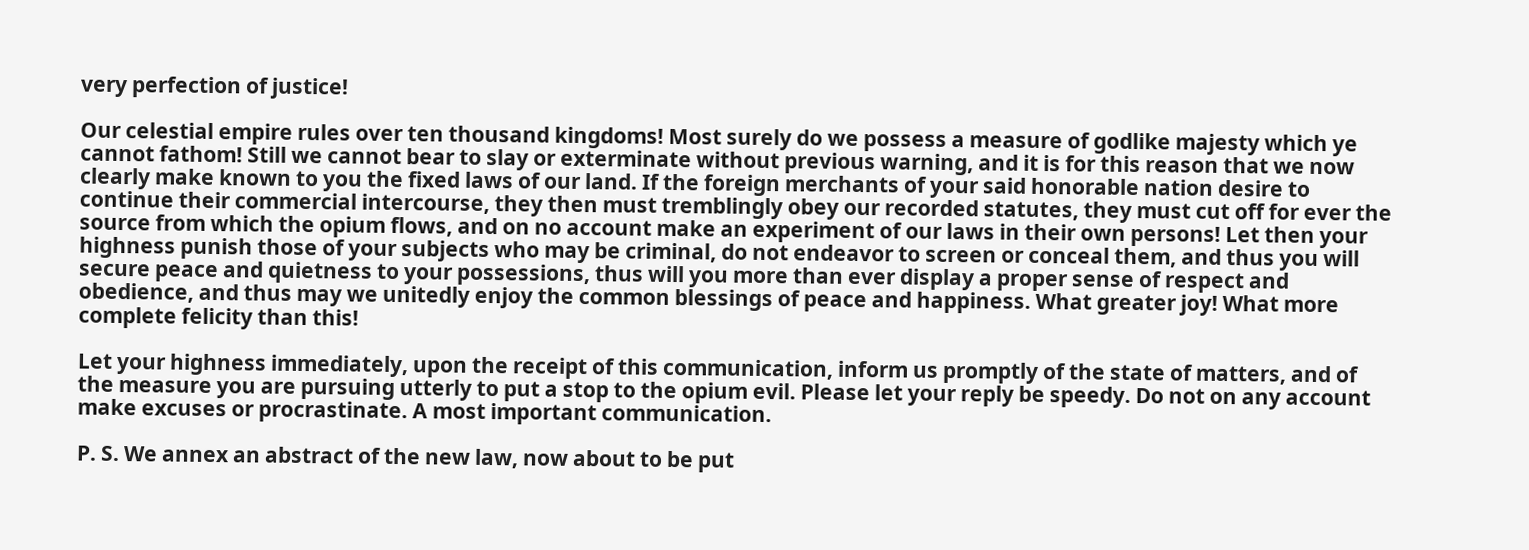very perfection of justice!

Our celestial empire rules over ten thousand kingdoms! Most surely do we possess a measure of godlike majesty which ye cannot fathom! Still we cannot bear to slay or exterminate without previous warning, and it is for this reason that we now clearly make known to you the fixed laws of our land. If the foreign merchants of your said honorable nation desire to continue their commercial intercourse, they then must tremblingly obey our recorded statutes, they must cut off for ever the source from which the opium flows, and on no account make an experiment of our laws in their own persons! Let then your highness punish those of your subjects who may be criminal, do not endeavor to screen or conceal them, and thus you will secure peace and quietness to your possessions, thus will you more than ever display a proper sense of respect and obedience, and thus may we unitedly enjoy the common blessings of peace and happiness. What greater joy! What more complete felicity than this!

Let your highness immediately, upon the receipt of this communication, inform us promptly of the state of matters, and of the measure you are pursuing utterly to put a stop to the opium evil. Please let your reply be speedy. Do not on any account make excuses or procrastinate. A most important communication.

P. S. We annex an abstract of the new law, now about to be put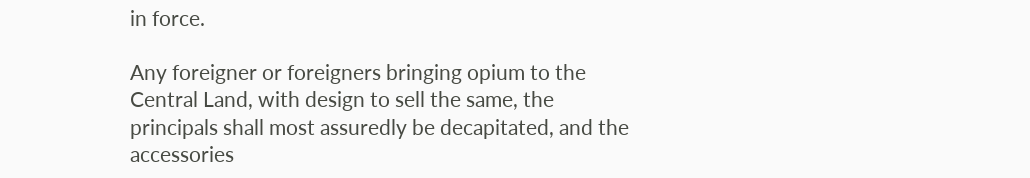in force.

Any foreigner or foreigners bringing opium to the Central Land, with design to sell the same, the principals shall most assuredly be decapitated, and the accessories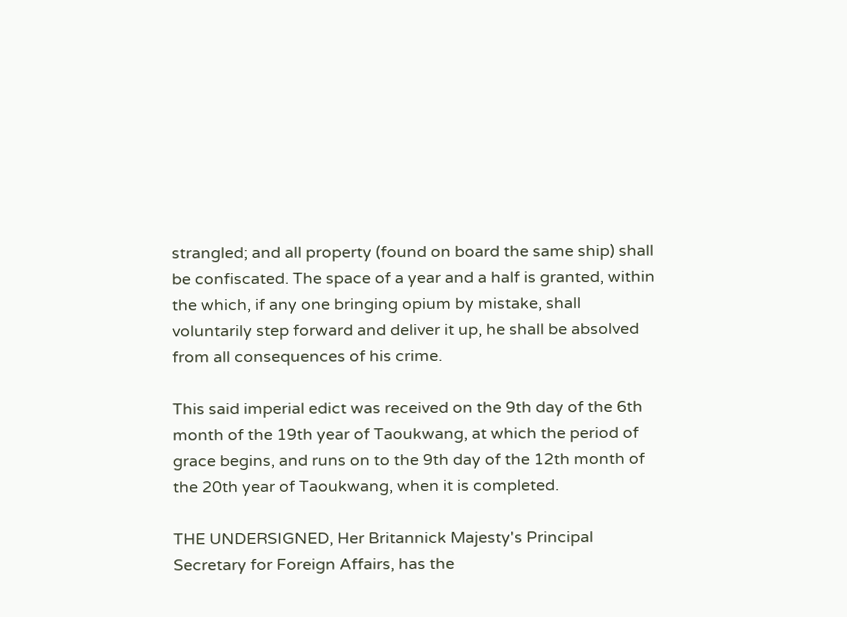strangled; and all property (found on board the same ship) shall be confiscated. The space of a year and a half is granted, within the which, if any one bringing opium by mistake, shall voluntarily step forward and deliver it up, he shall be absolved from all consequences of his crime.

This said imperial edict was received on the 9th day of the 6th month of the 19th year of Taoukwang, at which the period of grace begins, and runs on to the 9th day of the 12th month of the 20th year of Taoukwang, when it is completed.

THE UNDERSIGNED, Her Britannick Majesty's Principal Secretary for Foreign Affairs, has the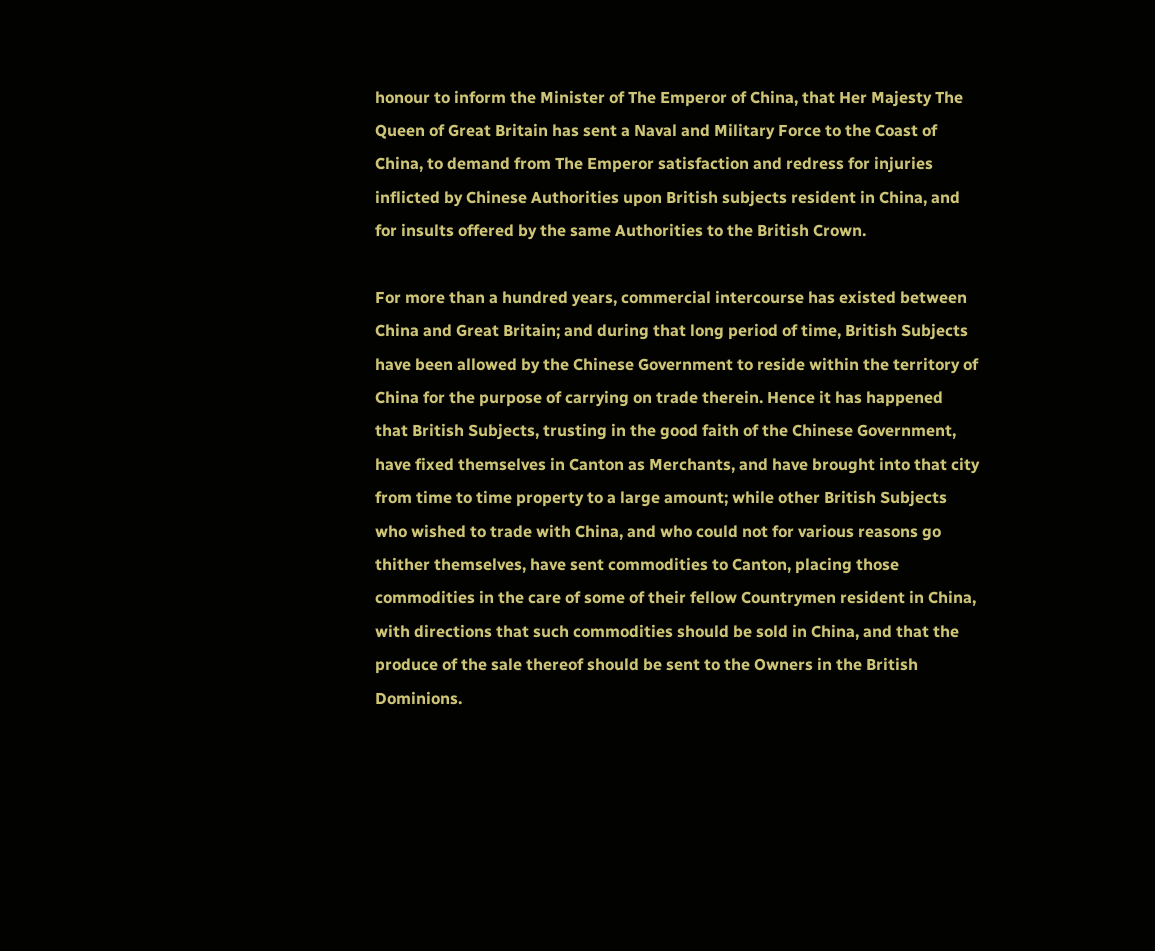honour to inform the Minister of The Emperor of China, that Her Majesty The Queen of Great Britain has sent a Naval and Military Force to the Coast of China, to demand from The Emperor satisfaction and redress for injuries inflicted by Chinese Authorities upon British subjects resident in China, and for insults offered by the same Authorities to the British Crown.

For more than a hundred years, commercial intercourse has existed between China and Great Britain; and during that long period of time, British Subjects have been allowed by the Chinese Government to reside within the territory of China for the purpose of carrying on trade therein. Hence it has happened that British Subjects, trusting in the good faith of the Chinese Government, have fixed themselves in Canton as Merchants, and have brought into that city from time to time property to a large amount; while other British Subjects who wished to trade with China, and who could not for various reasons go thither themselves, have sent commodities to Canton, placing those commodities in the care of some of their fellow Countrymen resident in China, with directions that such commodities should be sold in China, and that the produce of the sale thereof should be sent to the Owners in the British Dominions.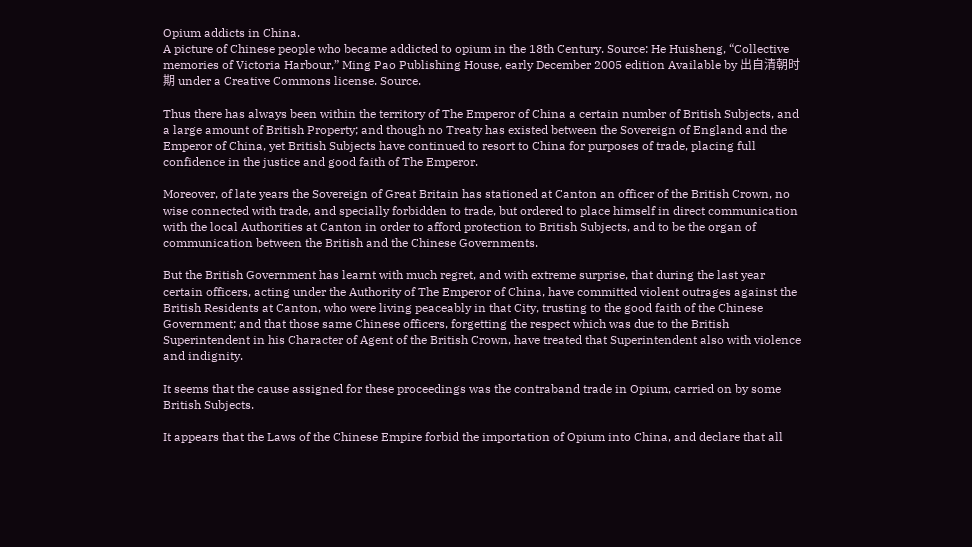Opium addicts in China.
A picture of Chinese people who became addicted to opium in the 18th Century. Source: He Huisheng, “Collective memories of Victoria Harbour,” Ming Pao Publishing House, early December 2005 edition Available by 出自清朝时期 under a Creative Commons license. Source.

Thus there has always been within the territory of The Emperor of China a certain number of British Subjects, and a large amount of British Property; and though no Treaty has existed between the Sovereign of England and the Emperor of China, yet British Subjects have continued to resort to China for purposes of trade, placing full confidence in the justice and good faith of The Emperor.

Moreover, of late years the Sovereign of Great Britain has stationed at Canton an officer of the British Crown, no wise connected with trade, and specially forbidden to trade, but ordered to place himself in direct communication with the local Authorities at Canton in order to afford protection to British Subjects, and to be the organ of communication between the British and the Chinese Governments.

But the British Government has learnt with much regret, and with extreme surprise, that during the last year certain officers, acting under the Authority of The Emperor of China, have committed violent outrages against the British Residents at Canton, who were living peaceably in that City, trusting to the good faith of the Chinese Government; and that those same Chinese officers, forgetting the respect which was due to the British Superintendent in his Character of Agent of the British Crown, have treated that Superintendent also with violence and indignity.

It seems that the cause assigned for these proceedings was the contraband trade in Opium, carried on by some British Subjects.

It appears that the Laws of the Chinese Empire forbid the importation of Opium into China, and declare that all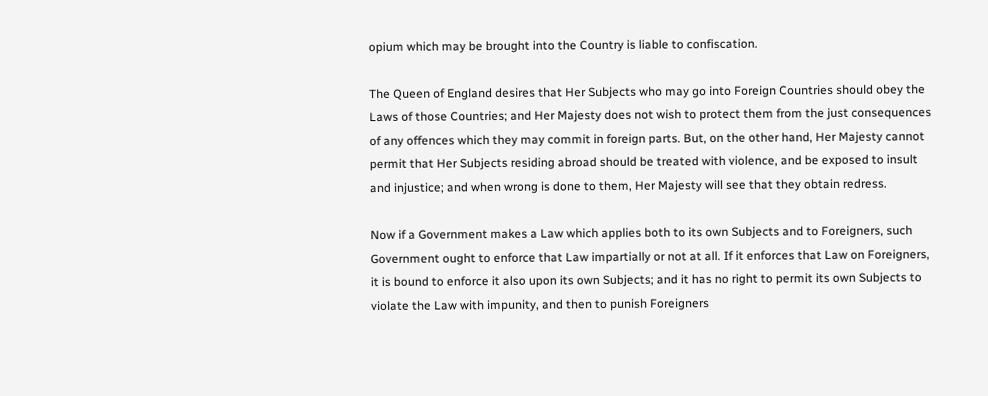opium which may be brought into the Country is liable to confiscation.

The Queen of England desires that Her Subjects who may go into Foreign Countries should obey the Laws of those Countries; and Her Majesty does not wish to protect them from the just consequences of any offences which they may commit in foreign parts. But, on the other hand, Her Majesty cannot permit that Her Subjects residing abroad should be treated with violence, and be exposed to insult and injustice; and when wrong is done to them, Her Majesty will see that they obtain redress.

Now if a Government makes a Law which applies both to its own Subjects and to Foreigners, such Government ought to enforce that Law impartially or not at all. If it enforces that Law on Foreigners, it is bound to enforce it also upon its own Subjects; and it has no right to permit its own Subjects to violate the Law with impunity, and then to punish Foreigners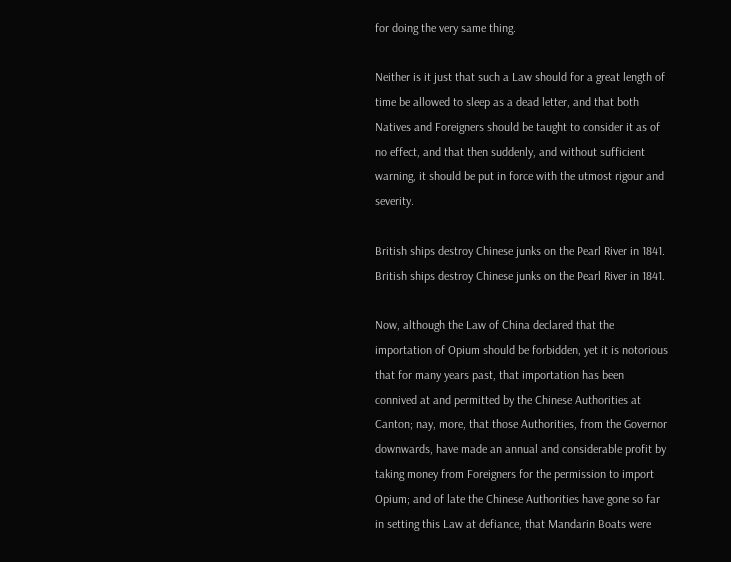for doing the very same thing.

Neither is it just that such a Law should for a great length of time be allowed to sleep as a dead letter, and that both Natives and Foreigners should be taught to consider it as of no effect, and that then suddenly, and without sufficient warning, it should be put in force with the utmost rigour and severity.

British ships destroy Chinese junks on the Pearl River in 1841.
British ships destroy Chinese junks on the Pearl River in 1841.

Now, although the Law of China declared that the importation of Opium should be forbidden, yet it is notorious that for many years past, that importation has been connived at and permitted by the Chinese Authorities at Canton; nay, more, that those Authorities, from the Governor downwards, have made an annual and considerable profit by taking money from Foreigners for the permission to import Opium; and of late the Chinese Authorities have gone so far in setting this Law at defiance, that Mandarin Boats were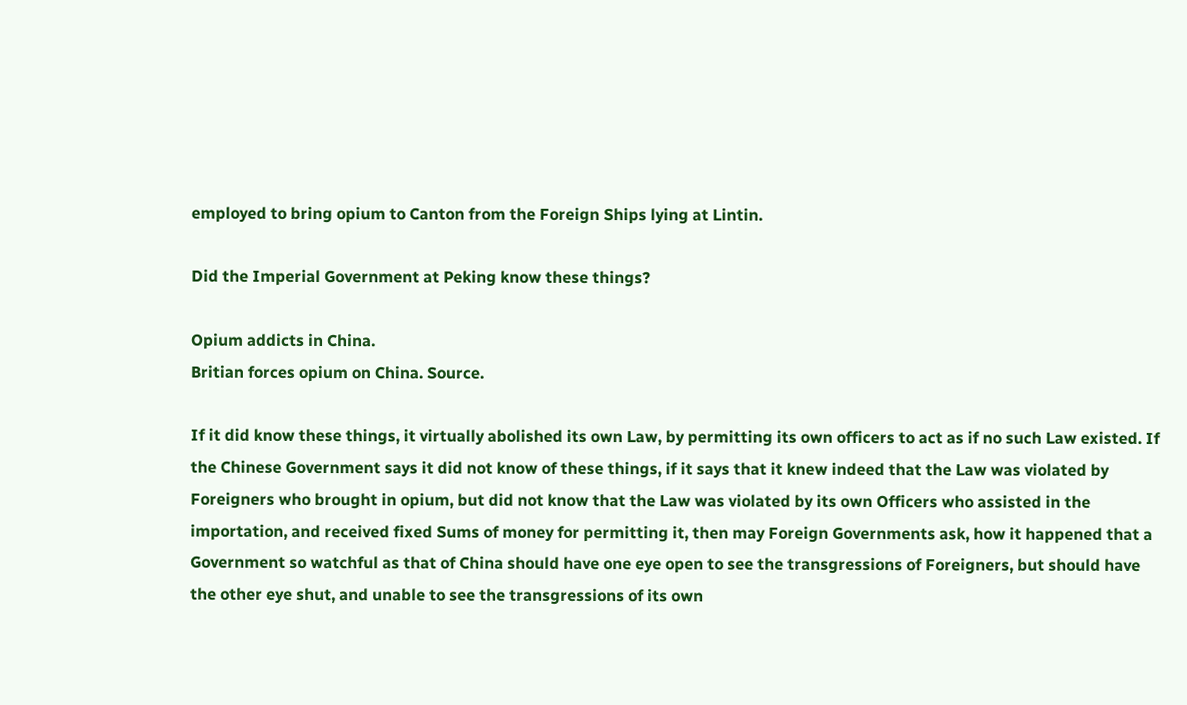employed to bring opium to Canton from the Foreign Ships lying at Lintin.

Did the Imperial Government at Peking know these things?

Opium addicts in China.
Britian forces opium on China. Source.

If it did know these things, it virtually abolished its own Law, by permitting its own officers to act as if no such Law existed. If the Chinese Government says it did not know of these things, if it says that it knew indeed that the Law was violated by Foreigners who brought in opium, but did not know that the Law was violated by its own Officers who assisted in the importation, and received fixed Sums of money for permitting it, then may Foreign Governments ask, how it happened that a Government so watchful as that of China should have one eye open to see the transgressions of Foreigners, but should have the other eye shut, and unable to see the transgressions of its own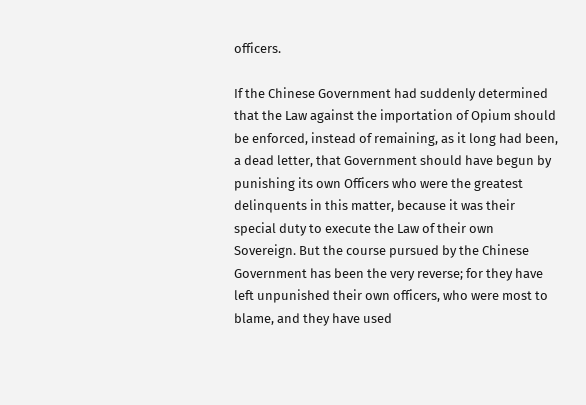officers.

If the Chinese Government had suddenly determined that the Law against the importation of Opium should be enforced, instead of remaining, as it long had been, a dead letter, that Government should have begun by punishing its own Officers who were the greatest delinquents in this matter, because it was their special duty to execute the Law of their own Sovereign. But the course pursued by the Chinese Government has been the very reverse; for they have left unpunished their own officers, who were most to blame, and they have used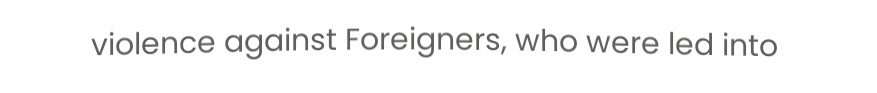violence against Foreigners, who were led into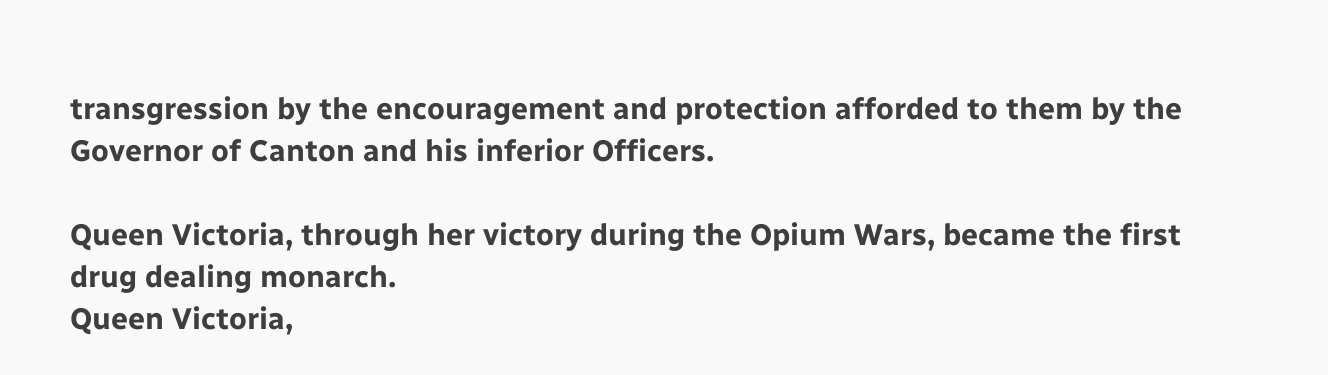transgression by the encouragement and protection afforded to them by the Governor of Canton and his inferior Officers.

Queen Victoria, through her victory during the Opium Wars, became the first drug dealing monarch.
Queen Victoria,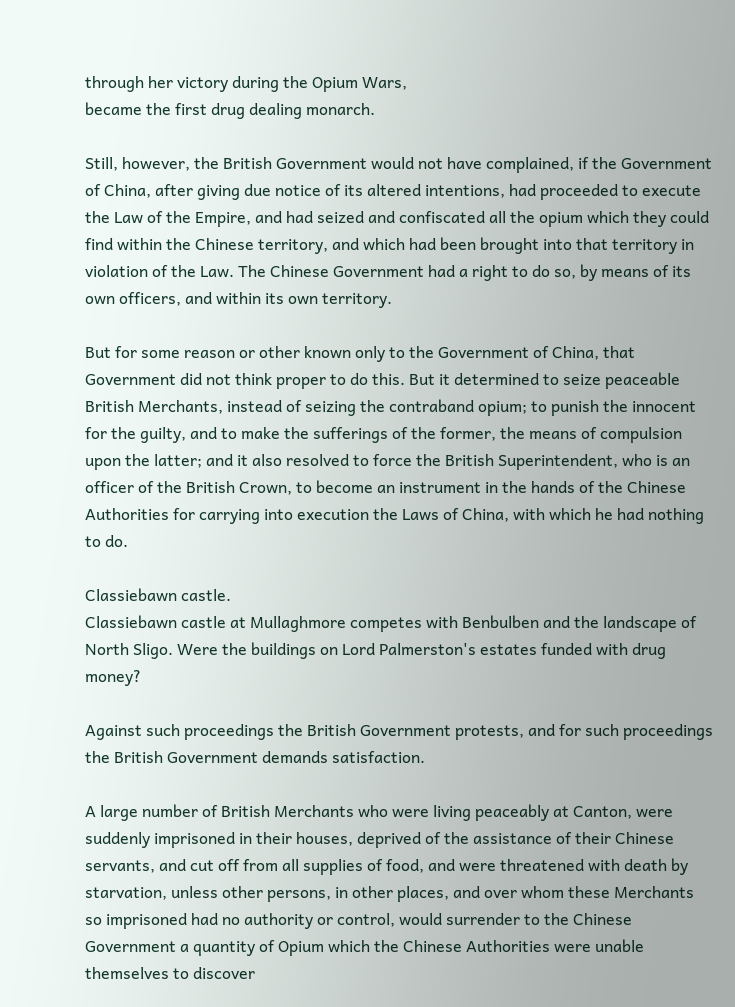through her victory during the Opium Wars,
became the first drug dealing monarch.

Still, however, the British Government would not have complained, if the Government of China, after giving due notice of its altered intentions, had proceeded to execute the Law of the Empire, and had seized and confiscated all the opium which they could find within the Chinese territory, and which had been brought into that territory in violation of the Law. The Chinese Government had a right to do so, by means of its own officers, and within its own territory.

But for some reason or other known only to the Government of China, that Government did not think proper to do this. But it determined to seize peaceable British Merchants, instead of seizing the contraband opium; to punish the innocent for the guilty, and to make the sufferings of the former, the means of compulsion upon the latter; and it also resolved to force the British Superintendent, who is an officer of the British Crown, to become an instrument in the hands of the Chinese Authorities for carrying into execution the Laws of China, with which he had nothing to do.

Classiebawn castle.
Classiebawn castle at Mullaghmore competes with Benbulben and the landscape of North Sligo. Were the buildings on Lord Palmerston's estates funded with drug money?

Against such proceedings the British Government protests, and for such proceedings the British Government demands satisfaction.

A large number of British Merchants who were living peaceably at Canton, were suddenly imprisoned in their houses, deprived of the assistance of their Chinese servants, and cut off from all supplies of food, and were threatened with death by starvation, unless other persons, in other places, and over whom these Merchants so imprisoned had no authority or control, would surrender to the Chinese Government a quantity of Opium which the Chinese Authorities were unable themselves to discover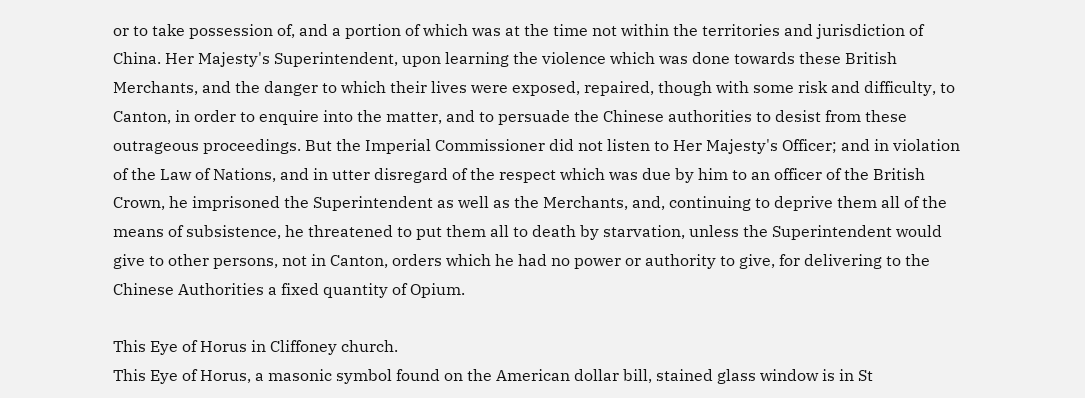or to take possession of, and a portion of which was at the time not within the territories and jurisdiction of China. Her Majesty's Superintendent, upon learning the violence which was done towards these British Merchants, and the danger to which their lives were exposed, repaired, though with some risk and difficulty, to Canton, in order to enquire into the matter, and to persuade the Chinese authorities to desist from these outrageous proceedings. But the Imperial Commissioner did not listen to Her Majesty's Officer; and in violation of the Law of Nations, and in utter disregard of the respect which was due by him to an officer of the British Crown, he imprisoned the Superintendent as well as the Merchants, and, continuing to deprive them all of the means of subsistence, he threatened to put them all to death by starvation, unless the Superintendent would give to other persons, not in Canton, orders which he had no power or authority to give, for delivering to the Chinese Authorities a fixed quantity of Opium.

This Eye of Horus in Cliffoney church.
This Eye of Horus, a masonic symbol found on the American dollar bill, stained glass window is in St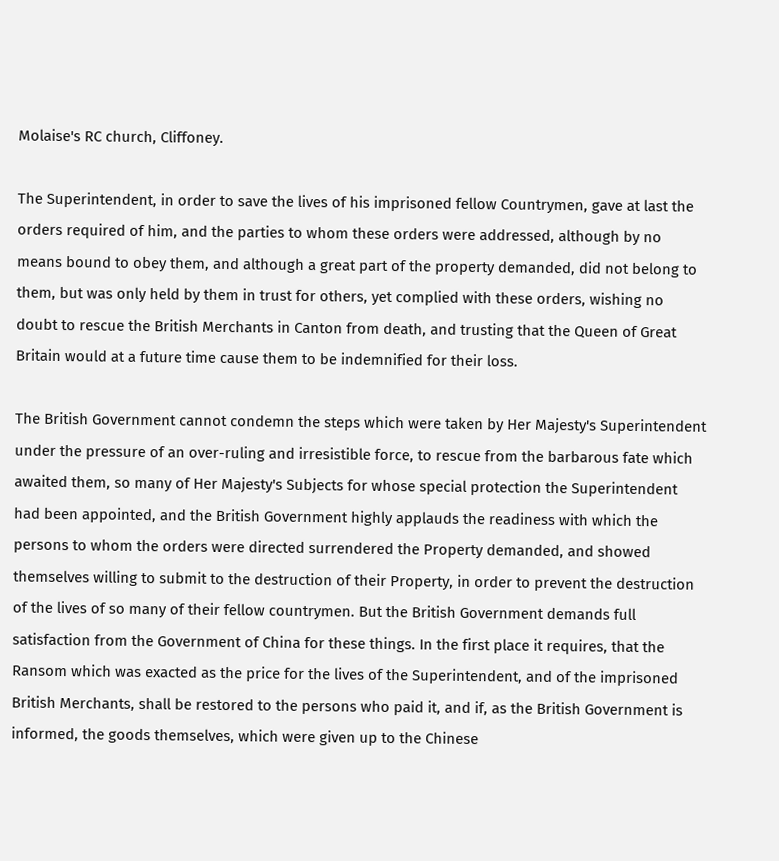Molaise's RC church, Cliffoney.

The Superintendent, in order to save the lives of his imprisoned fellow Countrymen, gave at last the orders required of him, and the parties to whom these orders were addressed, although by no means bound to obey them, and although a great part of the property demanded, did not belong to them, but was only held by them in trust for others, yet complied with these orders, wishing no doubt to rescue the British Merchants in Canton from death, and trusting that the Queen of Great Britain would at a future time cause them to be indemnified for their loss.

The British Government cannot condemn the steps which were taken by Her Majesty's Superintendent under the pressure of an over-ruling and irresistible force, to rescue from the barbarous fate which awaited them, so many of Her Majesty's Subjects for whose special protection the Superintendent had been appointed, and the British Government highly applauds the readiness with which the persons to whom the orders were directed surrendered the Property demanded, and showed themselves willing to submit to the destruction of their Property, in order to prevent the destruction of the lives of so many of their fellow countrymen. But the British Government demands full satisfaction from the Government of China for these things. In the first place it requires, that the Ransom which was exacted as the price for the lives of the Superintendent, and of the imprisoned British Merchants, shall be restored to the persons who paid it, and if, as the British Government is informed, the goods themselves, which were given up to the Chinese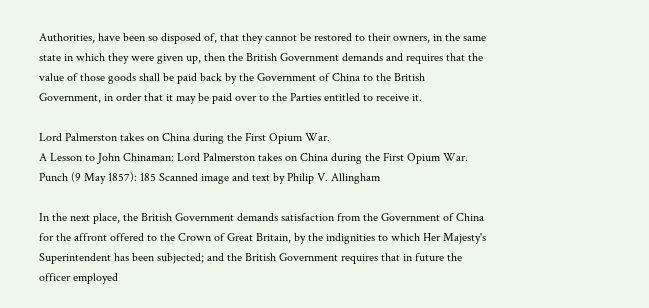Authorities, have been so disposed of, that they cannot be restored to their owners, in the same state in which they were given up, then the British Government demands and requires that the value of those goods shall be paid back by the Government of China to the British Government, in order that it may be paid over to the Parties entitled to receive it.

Lord Palmerston takes on China during the First Opium War.
A Lesson to John Chinaman: Lord Palmerston takes on China during the First Opium War. Punch (9 May 1857): 185 Scanned image and text by Philip V. Allingham

In the next place, the British Government demands satisfaction from the Government of China for the affront offered to the Crown of Great Britain, by the indignities to which Her Majesty's Superintendent has been subjected; and the British Government requires that in future the officer employed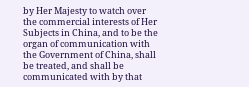by Her Majesty to watch over the commercial interests of Her Subjects in China, and to be the organ of communication with the Government of China, shall be treated, and shall be communicated with by that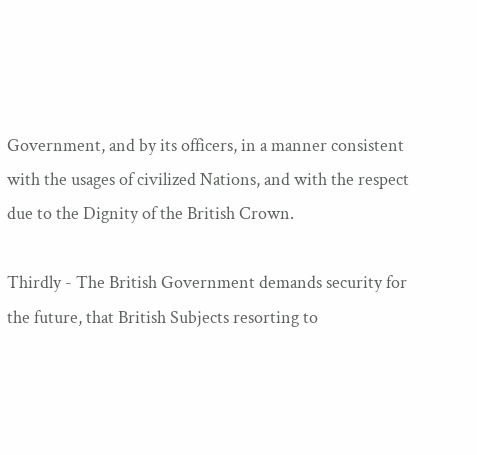Government, and by its officers, in a manner consistent with the usages of civilized Nations, and with the respect due to the Dignity of the British Crown.

Thirdly - The British Government demands security for the future, that British Subjects resorting to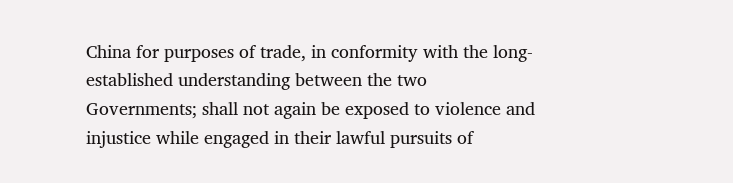China for purposes of trade, in conformity with the long-established understanding between the two Governments; shall not again be exposed to violence and injustice while engaged in their lawful pursuits of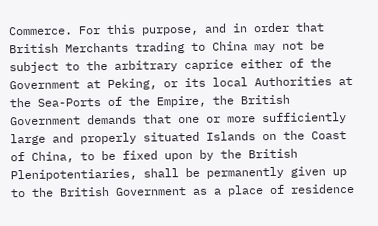Commerce. For this purpose, and in order that British Merchants trading to China may not be subject to the arbitrary caprice either of the Government at Peking, or its local Authorities at the Sea-Ports of the Empire, the British Government demands that one or more sufficiently large and properly situated Islands on the Coast of China, to be fixed upon by the British Plenipotentiaries, shall be permanently given up to the British Government as a place of residence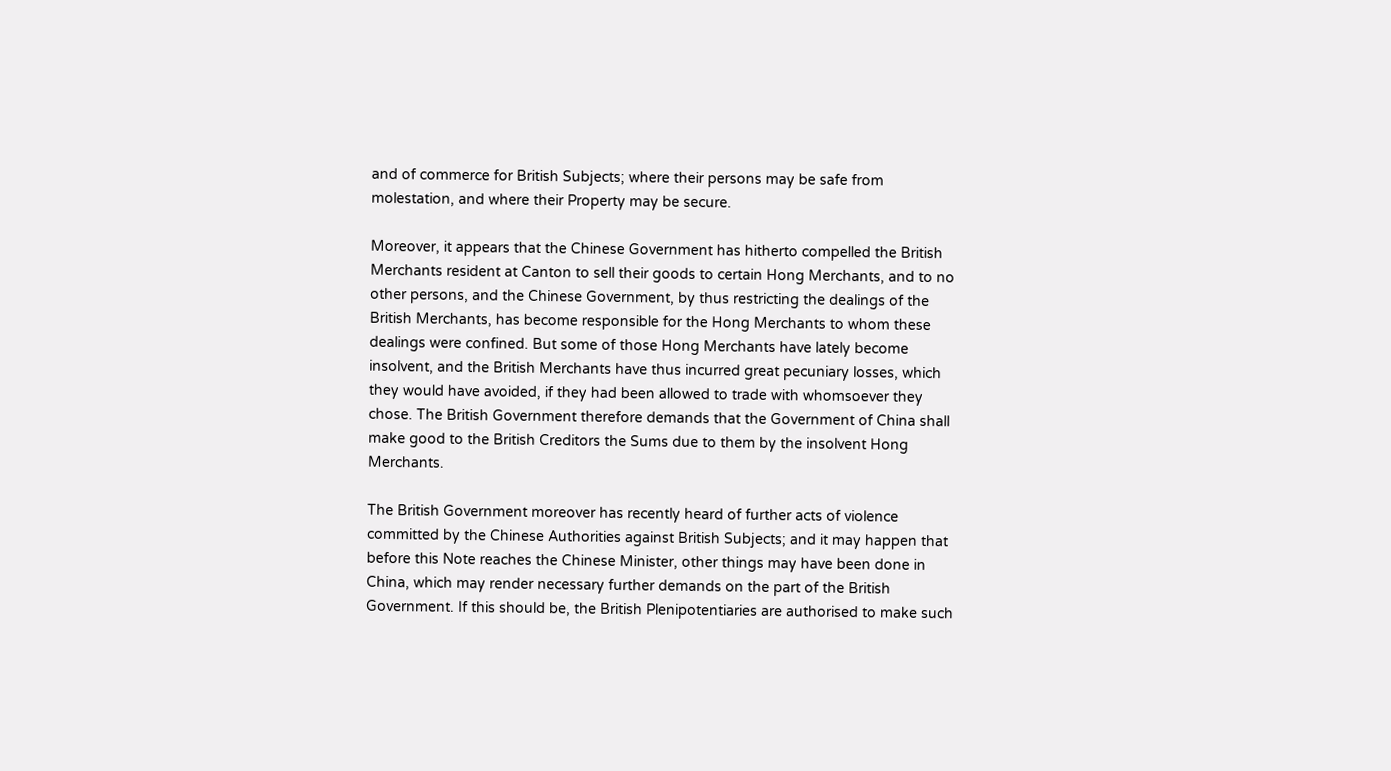and of commerce for British Subjects; where their persons may be safe from molestation, and where their Property may be secure.

Moreover, it appears that the Chinese Government has hitherto compelled the British Merchants resident at Canton to sell their goods to certain Hong Merchants, and to no other persons, and the Chinese Government, by thus restricting the dealings of the British Merchants, has become responsible for the Hong Merchants to whom these dealings were confined. But some of those Hong Merchants have lately become insolvent, and the British Merchants have thus incurred great pecuniary losses, which they would have avoided, if they had been allowed to trade with whomsoever they chose. The British Government therefore demands that the Government of China shall make good to the British Creditors the Sums due to them by the insolvent Hong Merchants.

The British Government moreover has recently heard of further acts of violence committed by the Chinese Authorities against British Subjects; and it may happen that before this Note reaches the Chinese Minister, other things may have been done in China, which may render necessary further demands on the part of the British Government. If this should be, the British Plenipotentiaries are authorised to make such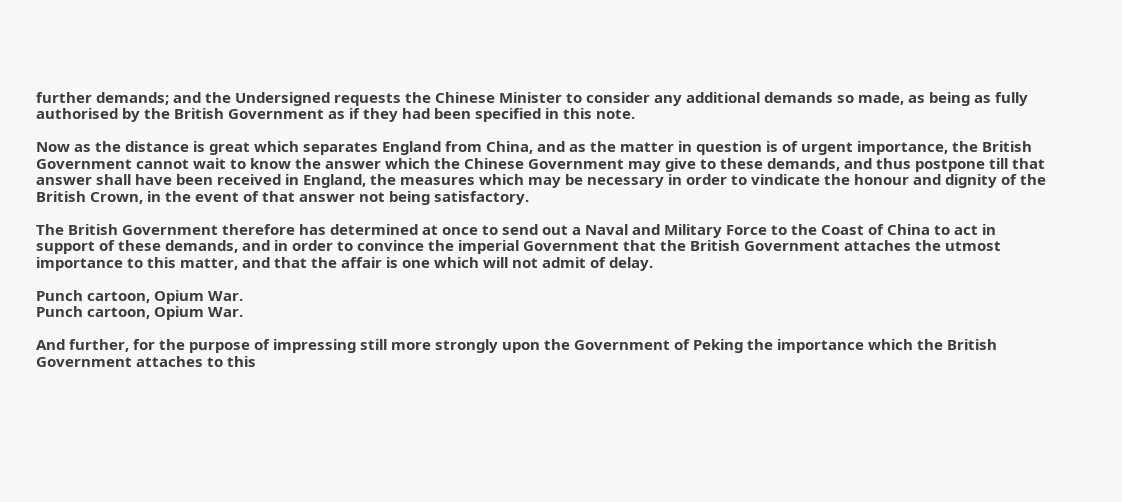further demands; and the Undersigned requests the Chinese Minister to consider any additional demands so made, as being as fully authorised by the British Government as if they had been specified in this note.

Now as the distance is great which separates England from China, and as the matter in question is of urgent importance, the British Government cannot wait to know the answer which the Chinese Government may give to these demands, and thus postpone till that answer shall have been received in England, the measures which may be necessary in order to vindicate the honour and dignity of the British Crown, in the event of that answer not being satisfactory.

The British Government therefore has determined at once to send out a Naval and Military Force to the Coast of China to act in support of these demands, and in order to convince the imperial Government that the British Government attaches the utmost importance to this matter, and that the affair is one which will not admit of delay.

Punch cartoon, Opium War.
Punch cartoon, Opium War.

And further, for the purpose of impressing still more strongly upon the Government of Peking the importance which the British Government attaches to this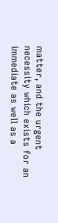matter, and the urgent necessity which exists for an immediate as well as a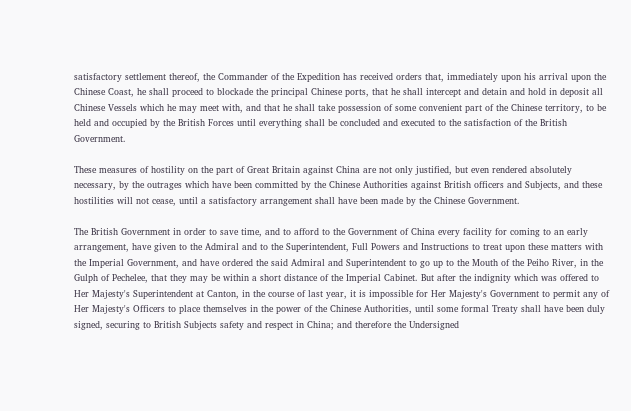satisfactory settlement thereof, the Commander of the Expedition has received orders that, immediately upon his arrival upon the Chinese Coast, he shall proceed to blockade the principal Chinese ports, that he shall intercept and detain and hold in deposit all Chinese Vessels which he may meet with, and that he shall take possession of some convenient part of the Chinese territory, to be held and occupied by the British Forces until everything shall be concluded and executed to the satisfaction of the British Government.

These measures of hostility on the part of Great Britain against China are not only justified, but even rendered absolutely necessary, by the outrages which have been committed by the Chinese Authorities against British officers and Subjects, and these hostilities will not cease, until a satisfactory arrangement shall have been made by the Chinese Government.

The British Government in order to save time, and to afford to the Government of China every facility for coming to an early arrangement, have given to the Admiral and to the Superintendent, Full Powers and Instructions to treat upon these matters with the Imperial Government, and have ordered the said Admiral and Superintendent to go up to the Mouth of the Peiho River, in the Gulph of Pechelee, that they may be within a short distance of the Imperial Cabinet. But after the indignity which was offered to Her Majesty's Superintendent at Canton, in the course of last year, it is impossible for Her Majesty's Government to permit any of Her Majesty's Officers to place themselves in the power of the Chinese Authorities, until some formal Treaty shall have been duly signed, securing to British Subjects safety and respect in China; and therefore the Undersigned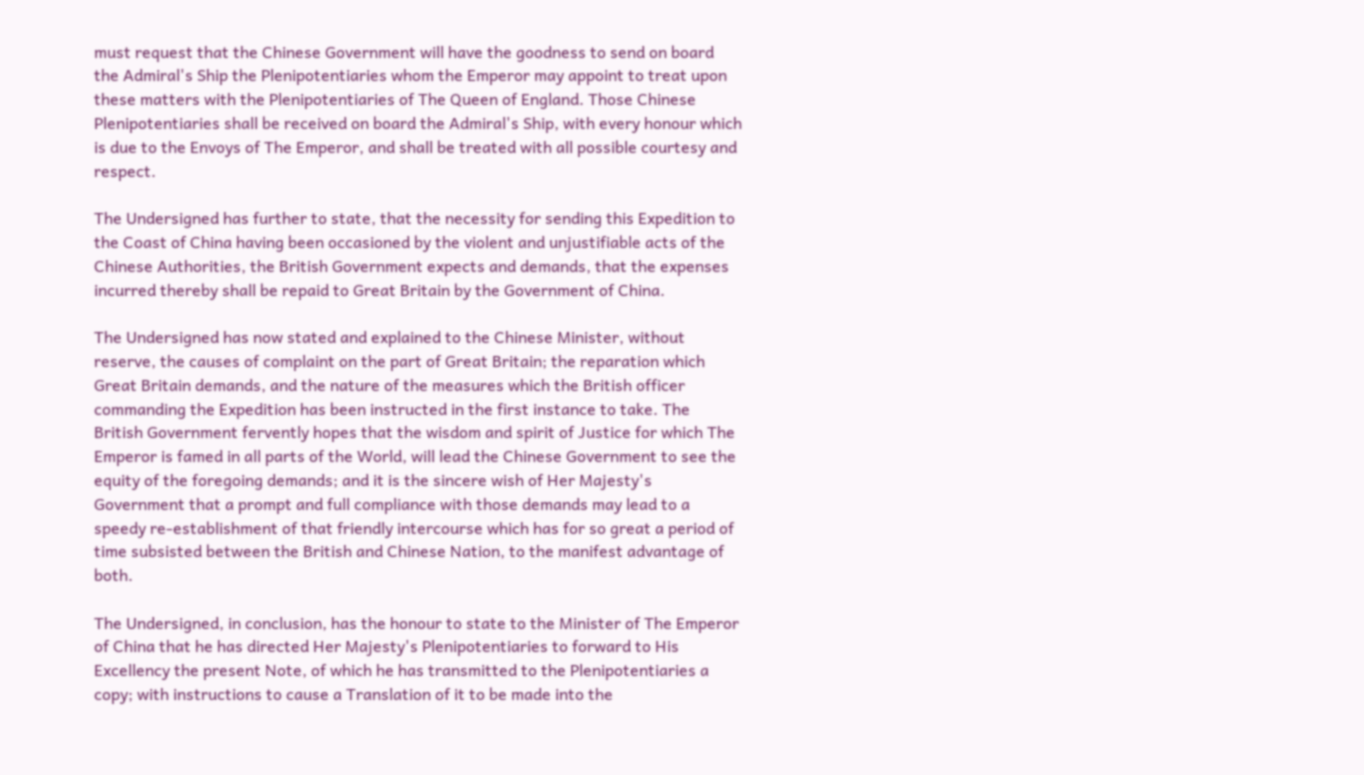must request that the Chinese Government will have the goodness to send on board the Admiral's Ship the Plenipotentiaries whom the Emperor may appoint to treat upon these matters with the Plenipotentiaries of The Queen of England. Those Chinese Plenipotentiaries shall be received on board the Admiral's Ship, with every honour which is due to the Envoys of The Emperor, and shall be treated with all possible courtesy and respect.

The Undersigned has further to state, that the necessity for sending this Expedition to the Coast of China having been occasioned by the violent and unjustifiable acts of the Chinese Authorities, the British Government expects and demands, that the expenses incurred thereby shall be repaid to Great Britain by the Government of China.

The Undersigned has now stated and explained to the Chinese Minister, without reserve, the causes of complaint on the part of Great Britain; the reparation which Great Britain demands, and the nature of the measures which the British officer commanding the Expedition has been instructed in the first instance to take. The British Government fervently hopes that the wisdom and spirit of Justice for which The Emperor is famed in all parts of the World, will lead the Chinese Government to see the equity of the foregoing demands; and it is the sincere wish of Her Majesty's Government that a prompt and full compliance with those demands may lead to a speedy re-establishment of that friendly intercourse which has for so great a period of time subsisted between the British and Chinese Nation, to the manifest advantage of both.

The Undersigned, in conclusion, has the honour to state to the Minister of The Emperor of China that he has directed Her Majesty's Plenipotentiaries to forward to His Excellency the present Note, of which he has transmitted to the Plenipotentiaries a copy; with instructions to cause a Translation of it to be made into the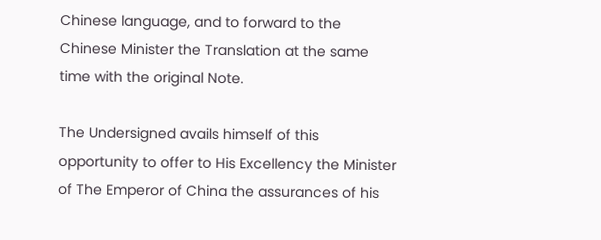Chinese language, and to forward to the Chinese Minister the Translation at the same time with the original Note.

The Undersigned avails himself of this opportunity to offer to His Excellency the Minister of The Emperor of China the assurances of his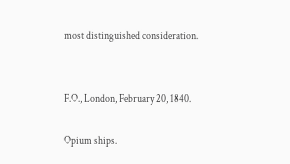most distinguished consideration.


F.O., London, February 20, 1840.

Opium ships.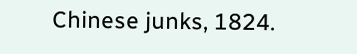Chinese junks, 1824.